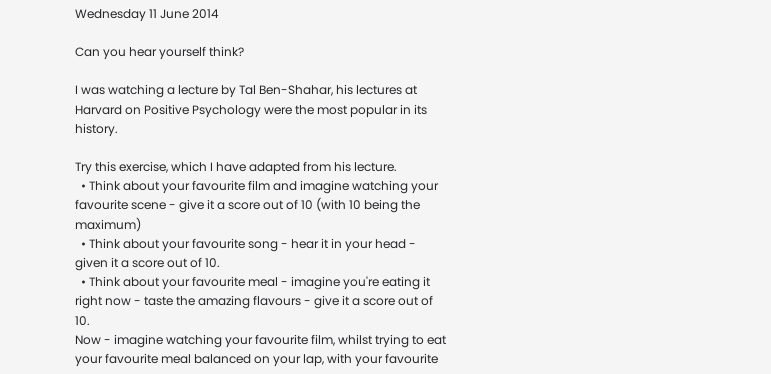Wednesday 11 June 2014

Can you hear yourself think?

I was watching a lecture by Tal Ben-Shahar, his lectures at Harvard on Positive Psychology were the most popular in its history.

Try this exercise, which I have adapted from his lecture.
  • Think about your favourite film and imagine watching your favourite scene - give it a score out of 10 (with 10 being the maximum)
  • Think about your favourite song - hear it in your head - given it a score out of 10.
  • Think about your favourite meal - imagine you're eating it right now - taste the amazing flavours - give it a score out of 10.
Now - imagine watching your favourite film, whilst trying to eat your favourite meal balanced on your lap, with your favourite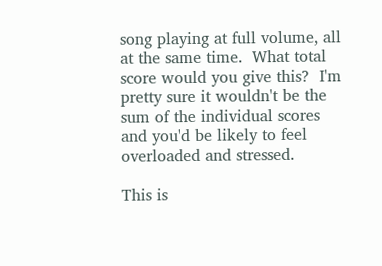song playing at full volume, all at the same time.  What total score would you give this?  I'm pretty sure it wouldn't be the sum of the individual scores and you'd be likely to feel overloaded and stressed.

This is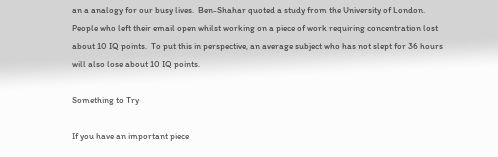an a analogy for our busy lives.  Ben-Shahar quoted a study from the University of London.  People who left their email open whilst working on a piece of work requiring concentration lost about 10 IQ points.  To put this in perspective, an average subject who has not slept for 36 hours will also lose about 10 IQ points.

Something to Try

If you have an important piece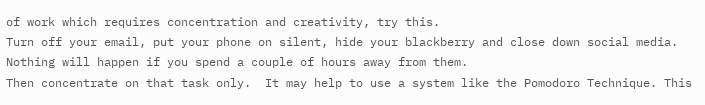of work which requires concentration and creativity, try this.
Turn off your email, put your phone on silent, hide your blackberry and close down social media.  Nothing will happen if you spend a couple of hours away from them.
Then concentrate on that task only.  It may help to use a system like the Pomodoro Technique. This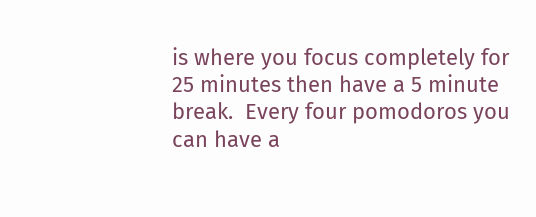is where you focus completely for 25 minutes then have a 5 minute break.  Every four pomodoros you can have a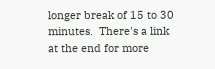longer break of 15 to 30 minutes.  There's a link at the end for more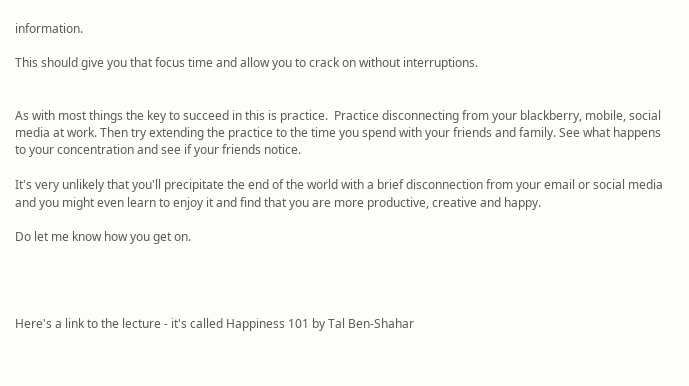information.

This should give you that focus time and allow you to crack on without interruptions.


As with most things the key to succeed in this is practice.  Practice disconnecting from your blackberry, mobile, social media at work. Then try extending the practice to the time you spend with your friends and family. See what happens to your concentration and see if your friends notice.

It's very unlikely that you'll precipitate the end of the world with a brief disconnection from your email or social media and you might even learn to enjoy it and find that you are more productive, creative and happy.

Do let me know how you get on.




Here's a link to the lecture - it's called Happiness 101 by Tal Ben-Shahar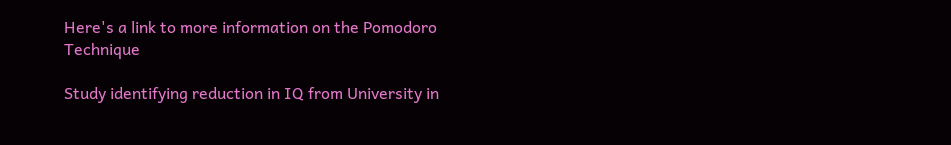Here's a link to more information on the Pomodoro Technique

Study identifying reduction in IQ from University in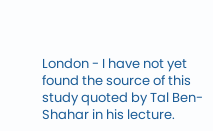London - I have not yet found the source of this study quoted by Tal Ben-Shahar in his lecture.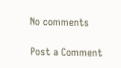No comments

Post a Comment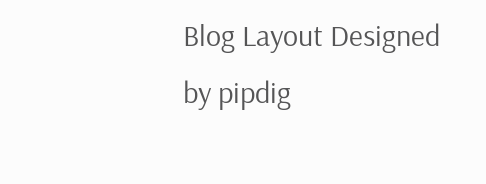Blog Layout Designed by pipdig